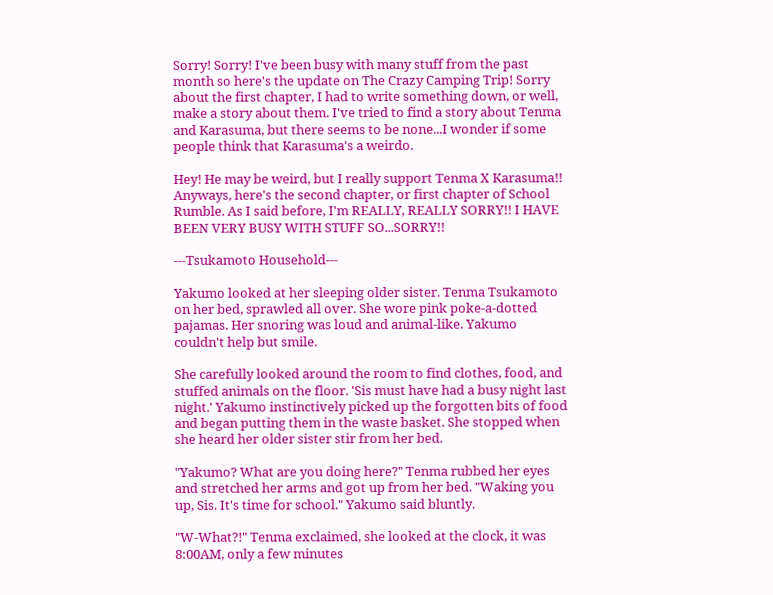Sorry! Sorry! I've been busy with many stuff from the past month so here's the update on The Crazy Camping Trip! Sorry about the first chapter, I had to write something down, or well, make a story about them. I've tried to find a story about Tenma and Karasuma, but there seems to be none...I wonder if some people think that Karasuma's a weirdo.

Hey! He may be weird, but I really support Tenma X Karasuma!! Anyways, here's the second chapter, or first chapter of School Rumble. As I said before, I'm REALLY, REALLY SORRY!! I HAVE BEEN VERY BUSY WITH STUFF SO...SORRY!!

---Tsukamoto Household---

Yakumo looked at her sleeping older sister. Tenma Tsukamoto on her bed, sprawled all over. She wore pink poke-a-dotted pajamas. Her snoring was loud and animal-like. Yakumo couldn't help but smile.

She carefully looked around the room to find clothes, food, and stuffed animals on the floor. 'Sis must have had a busy night last night.' Yakumo instinctively picked up the forgotten bits of food and began putting them in the waste basket. She stopped when she heard her older sister stir from her bed.

"Yakumo? What are you doing here?" Tenma rubbed her eyes and stretched her arms and got up from her bed. "Waking you up, Sis. It's time for school." Yakumo said bluntly.

"W-What?!" Tenma exclaimed, she looked at the clock, it was 8:00AM, only a few minutes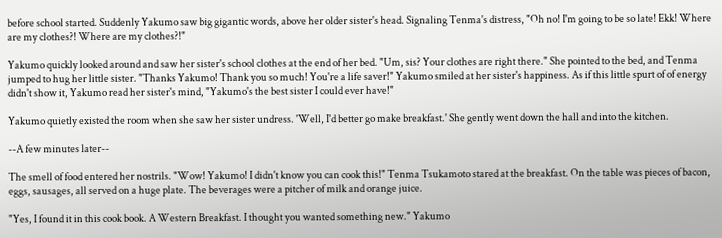before school started. Suddenly Yakumo saw big gigantic words, above her older sister's head. Signaling Tenma's distress, "Oh no! I'm going to be so late! Ekk! Where are my clothes?! Where are my clothes?!"

Yakumo quickly looked around and saw her sister's school clothes at the end of her bed. "Um, sis? Your clothes are right there." She pointed to the bed, and Tenma jumped to hug her little sister. "Thanks Yakumo! Thank you so much! You're a life saver!" Yakumo smiled at her sister's happiness. As if this little spurt of of energy didn't show it, Yakumo read her sister's mind, "Yakumo's the best sister I could ever have!"

Yakumo quietly existed the room when she saw her sister undress. 'Well, I'd better go make breakfast.' She gently went down the hall and into the kitchen.

--A few minutes later--

The smell of food entered her nostrils. "Wow! Yakumo! I didn't know you can cook this!" Tenma Tsukamoto stared at the breakfast. On the table was pieces of bacon, eggs, sausages, all served on a huge plate. The beverages were a pitcher of milk and orange juice.

"Yes, I found it in this cook book. A Western Breakfast. I thought you wanted something new." Yakumo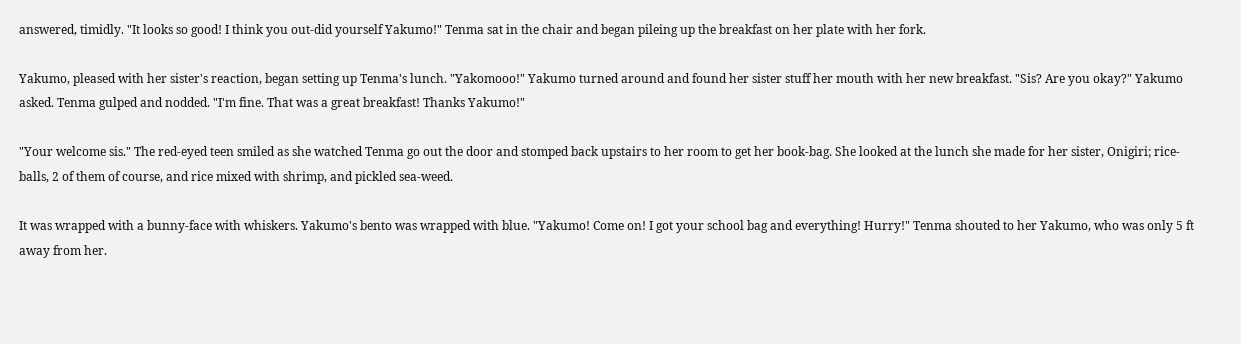answered, timidly. "It looks so good! I think you out-did yourself Yakumo!" Tenma sat in the chair and began pileing up the breakfast on her plate with her fork.

Yakumo, pleased with her sister's reaction, began setting up Tenma's lunch. "Yakomooo!" Yakumo turned around and found her sister stuff her mouth with her new breakfast. "Sis? Are you okay?" Yakumo asked. Tenma gulped and nodded. "I'm fine. That was a great breakfast! Thanks Yakumo!"

"Your welcome sis." The red-eyed teen smiled as she watched Tenma go out the door and stomped back upstairs to her room to get her book-bag. She looked at the lunch she made for her sister, Onigiri; rice-balls, 2 of them of course, and rice mixed with shrimp, and pickled sea-weed.

It was wrapped with a bunny-face with whiskers. Yakumo's bento was wrapped with blue. "Yakumo! Come on! I got your school bag and everything! Hurry!" Tenma shouted to her Yakumo, who was only 5 ft away from her.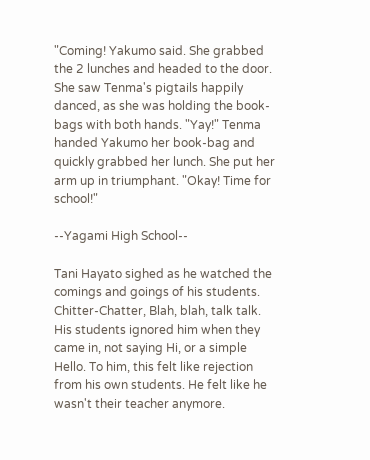"Coming! Yakumo said. She grabbed the 2 lunches and headed to the door. She saw Tenma's pigtails happily danced, as she was holding the book-bags with both hands. "Yay!" Tenma handed Yakumo her book-bag and quickly grabbed her lunch. She put her arm up in triumphant. "Okay! Time for school!"

--Yagami High School--

Tani Hayato sighed as he watched the comings and goings of his students. Chitter-Chatter, Blah, blah, talk talk. His students ignored him when they came in, not saying Hi, or a simple Hello. To him, this felt like rejection from his own students. He felt like he wasn't their teacher anymore.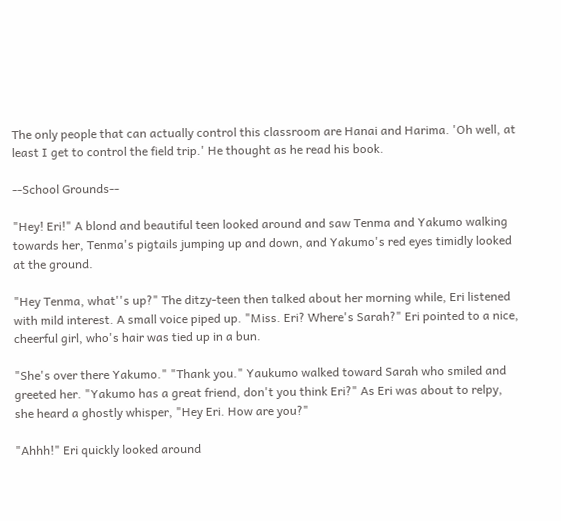The only people that can actually control this classroom are Hanai and Harima. 'Oh well, at least I get to control the field trip.' He thought as he read his book.

--School Grounds--

"Hey! Eri!" A blond and beautiful teen looked around and saw Tenma and Yakumo walking towards her, Tenma's pigtails jumping up and down, and Yakumo's red eyes timidly looked at the ground.

"Hey Tenma, what''s up?" The ditzy-teen then talked about her morning while, Eri listened with mild interest. A small voice piped up. "Miss. Eri? Where's Sarah?" Eri pointed to a nice, cheerful girl, who's hair was tied up in a bun.

"She's over there Yakumo." "Thank you." Yaukumo walked toward Sarah who smiled and greeted her. "Yakumo has a great friend, don't you think Eri?" As Eri was about to relpy, she heard a ghostly whisper, "Hey Eri. How are you?"

"Ahhh!" Eri quickly looked around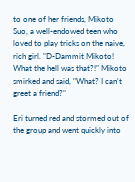to one of her friends, Mikoto Suo, a well-endowed teen who loved to play tricks on the naive, rich girl. "D-Dammit Mikoto! What the hell was that?!" Mikoto smirked and said, "What? I can't greet a friend?"

Eri turned red and stormed out of the group and went quickly into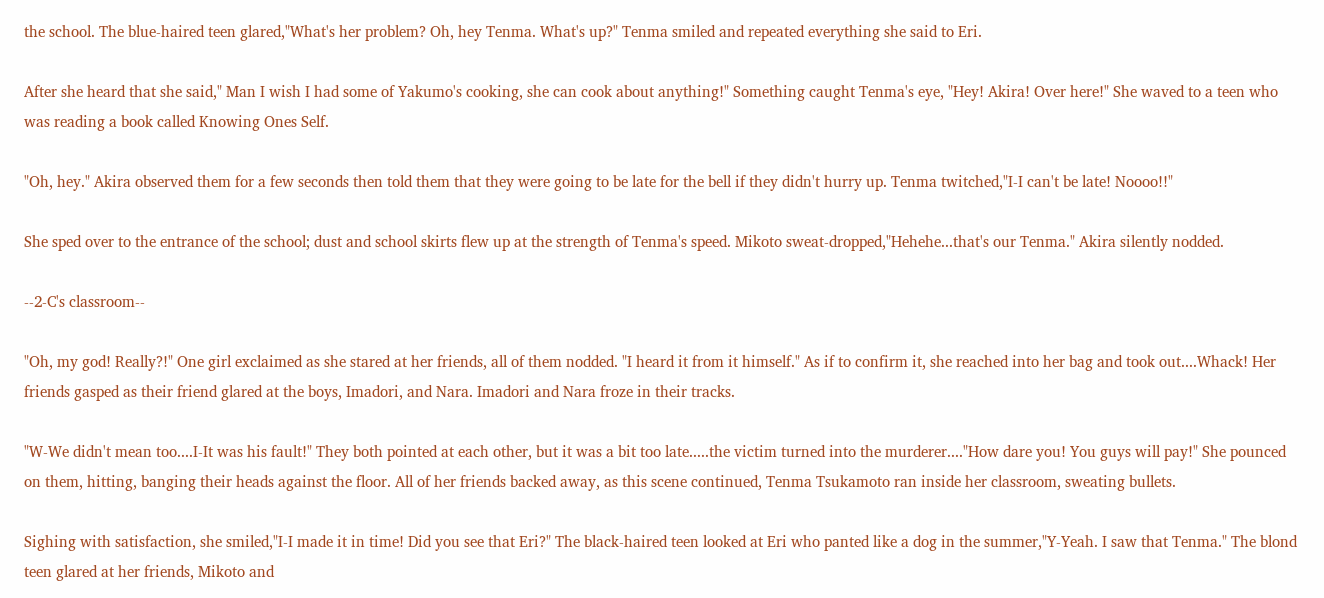the school. The blue-haired teen glared,"What's her problem? Oh, hey Tenma. What's up?" Tenma smiled and repeated everything she said to Eri.

After she heard that she said," Man I wish I had some of Yakumo's cooking, she can cook about anything!" Something caught Tenma's eye, "Hey! Akira! Over here!" She waved to a teen who was reading a book called Knowing Ones Self.

"Oh, hey." Akira observed them for a few seconds then told them that they were going to be late for the bell if they didn't hurry up. Tenma twitched,"I-I can't be late! Noooo!!"

She sped over to the entrance of the school; dust and school skirts flew up at the strength of Tenma's speed. Mikoto sweat-dropped,"Hehehe...that's our Tenma." Akira silently nodded.

--2-C's classroom--

"Oh, my god! Really?!" One girl exclaimed as she stared at her friends, all of them nodded. "I heard it from it himself." As if to confirm it, she reached into her bag and took out....Whack! Her friends gasped as their friend glared at the boys, Imadori, and Nara. Imadori and Nara froze in their tracks.

"W-We didn't mean too....I-It was his fault!" They both pointed at each other, but it was a bit too late.....the victim turned into the murderer...."How dare you! You guys will pay!" She pounced on them, hitting, banging their heads against the floor. All of her friends backed away, as this scene continued, Tenma Tsukamoto ran inside her classroom, sweating bullets.

Sighing with satisfaction, she smiled,"I-I made it in time! Did you see that Eri?" The black-haired teen looked at Eri who panted like a dog in the summer,"Y-Yeah. I saw that Tenma." The blond teen glared at her friends, Mikoto and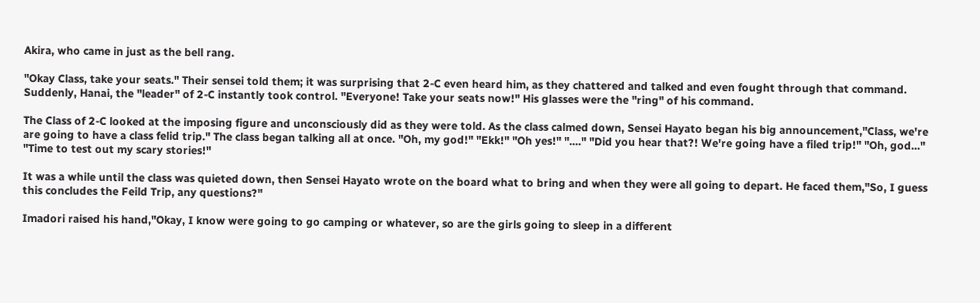Akira, who came in just as the bell rang.

"Okay Class, take your seats." Their sensei told them; it was surprising that 2-C even heard him, as they chattered and talked and even fought through that command. Suddenly, Hanai, the "leader" of 2-C instantly took control. "Everyone! Take your seats now!" His glasses were the "ring" of his command.

The Class of 2-C looked at the imposing figure and unconsciously did as they were told. As the class calmed down, Sensei Hayato began his big announcement,"Class, we're are going to have a class felid trip." The class began talking all at once. "Oh, my god!" "Ekk!" "Oh yes!" "...." "Did you hear that?! We're going have a filed trip!" "Oh, god..." "Time to test out my scary stories!"

It was a while until the class was quieted down, then Sensei Hayato wrote on the board what to bring and when they were all going to depart. He faced them,"So, I guess this concludes the Feild Trip, any questions?"

Imadori raised his hand,"Okay, I know were going to go camping or whatever, so are the girls going to sleep in a different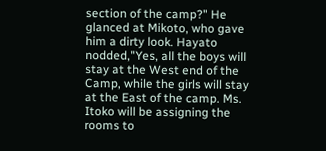section of the camp?" He glanced at Mikoto, who gave him a dirty look. Hayato nodded,"Yes, all the boys will stay at the West end of the Camp, while the girls will stay at the East of the camp. Ms. Itoko will be assigning the rooms to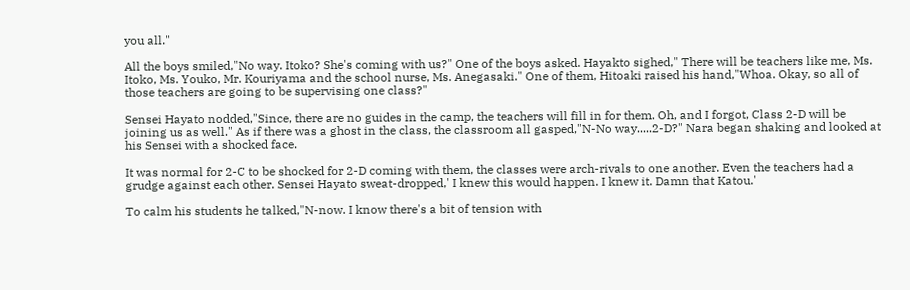you all."

All the boys smiled,"No way. Itoko? She's coming with us?" One of the boys asked. Hayakto sighed," There will be teachers like me, Ms. Itoko, Ms. Youko, Mr. Kouriyama and the school nurse, Ms. Anegasaki." One of them, Hitoaki raised his hand,"Whoa. Okay, so all of those teachers are going to be supervising one class?"

Sensei Hayato nodded,"Since, there are no guides in the camp, the teachers will fill in for them. Oh, and I forgot, Class 2-D will be joining us as well." As if there was a ghost in the class, the classroom all gasped,"N-No way.....2-D?" Nara began shaking and looked at his Sensei with a shocked face.

It was normal for 2-C to be shocked for 2-D coming with them, the classes were arch-rivals to one another. Even the teachers had a grudge against each other. Sensei Hayato sweat-dropped,' I knew this would happen. I knew it. Damn that Katou.'

To calm his students he talked,"N-now. I know there's a bit of tension with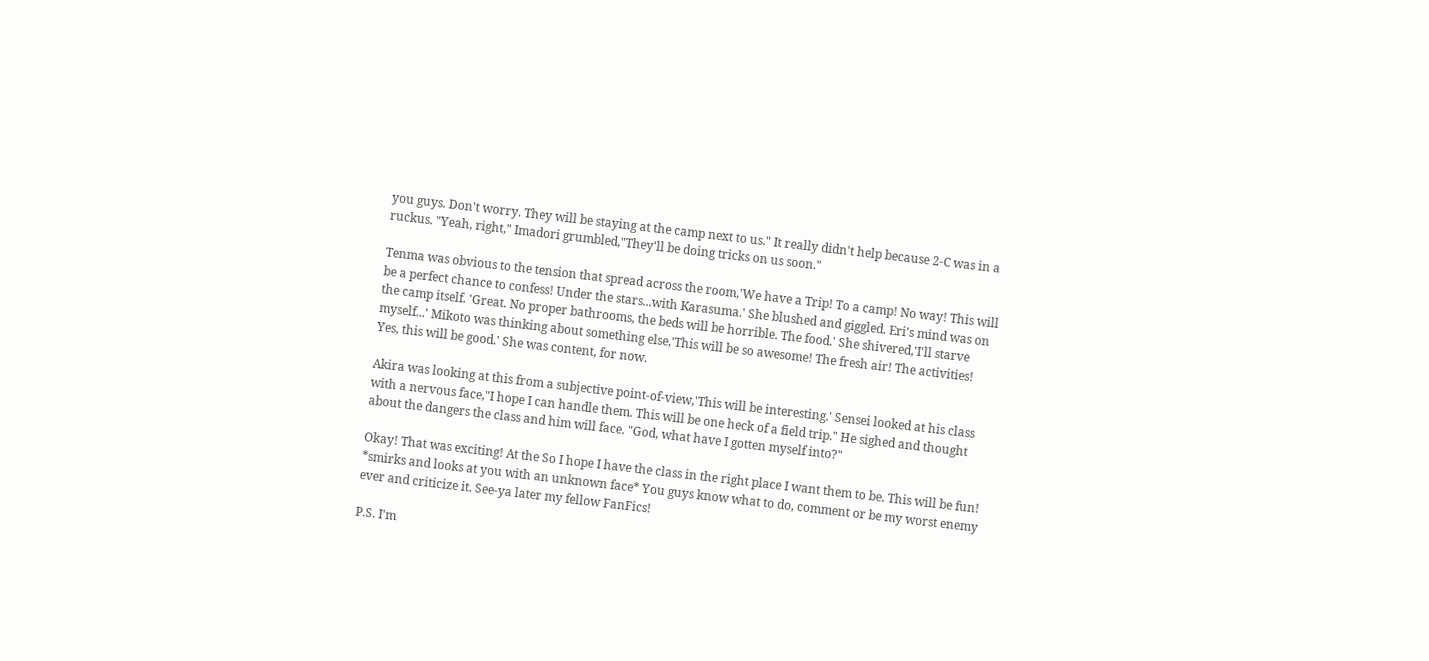you guys. Don't worry. They will be staying at the camp next to us." It really didn't help because 2-C was in a ruckus. "Yeah, right," Imadori grumbled,"They'll be doing tricks on us soon."

Tenma was obvious to the tension that spread across the room,'We have a Trip! To a camp! No way! This will be a perfect chance to confess! Under the stars...with Karasuma.' She blushed and giggled. Eri's mind was on the camp itself. 'Great. No proper bathrooms, the beds will be horrible. The food.' She shivered,'I'll starve myself...' Mikoto was thinking about something else,'This will be so awesome! The fresh air! The activities! Yes, this will be good.' She was content, for now.

Akira was looking at this from a subjective point-of-view,'This will be interesting.' Sensei looked at his class with a nervous face,"I hope I can handle them. This will be one heck of a field trip." He sighed and thought about the dangers the class and him will face. "God, what have I gotten myself into?"

Okay! That was exciting! At the So I hope I have the class in the right place I want them to be. This will be fun! *smirks and looks at you with an unknown face* You guys know what to do, comment or be my worst enemy ever and criticize it. See-ya later my fellow FanFics!

P.S. I'm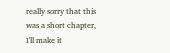really sorry that this was a short chapter, I'll make it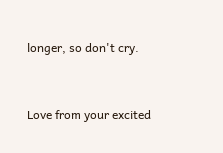longer, so don't cry.


Love from your excited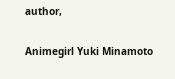author,

Animegirl Yuki Minamoto